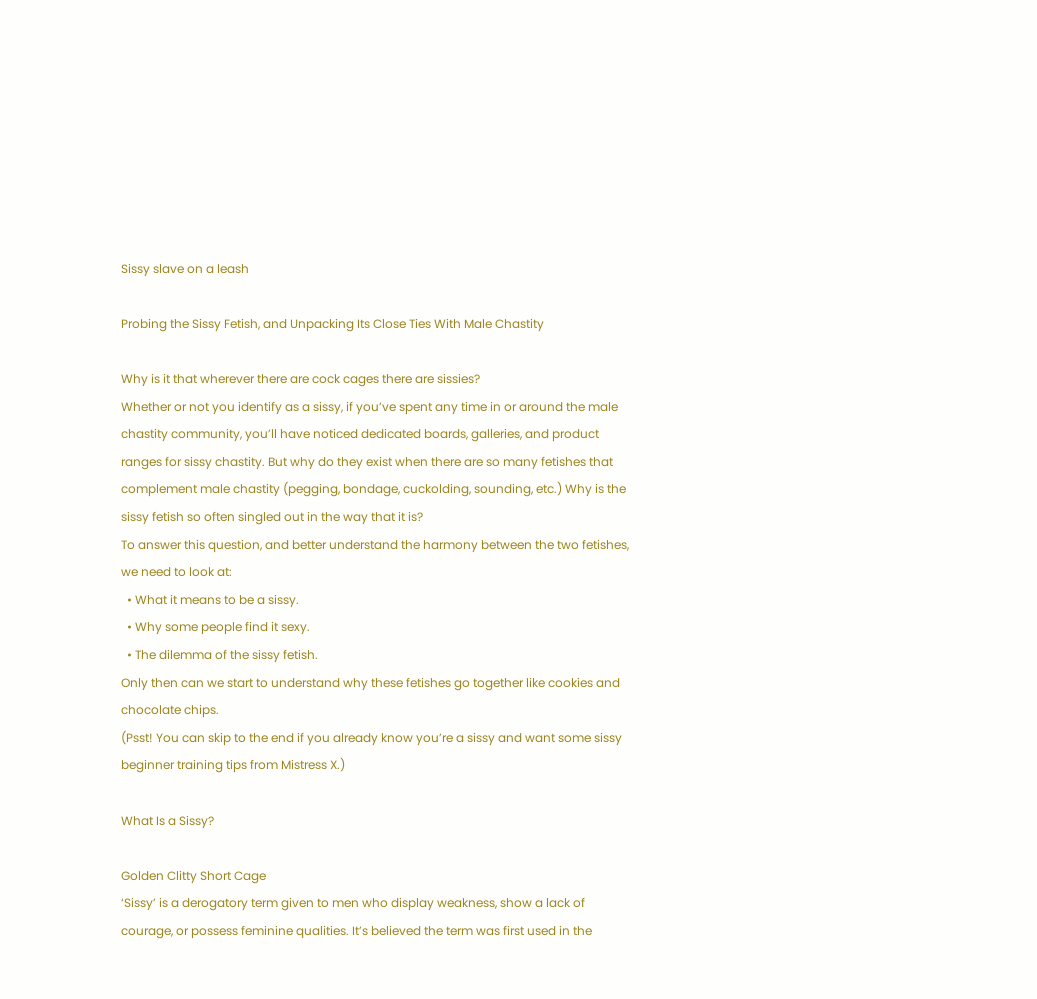Sissy slave on a leash

Probing the Sissy Fetish, and Unpacking Its Close Ties With Male Chastity

Why is it that wherever there are cock cages there are sissies?
Whether or not you identify as a sissy, if you’ve spent any time in or around the male chastity community, you’ll have noticed dedicated boards, galleries, and product ranges for sissy chastity. But why do they exist when there are so many fetishes that complement male chastity (pegging, bondage, cuckolding, sounding, etc.) Why is the sissy fetish so often singled out in the way that it is?
To answer this question, and better understand the harmony between the two fetishes, we need to look at:
  • What it means to be a sissy.
  • Why some people find it sexy.
  • The dilemma of the sissy fetish.
Only then can we start to understand why these fetishes go together like cookies and chocolate chips.
(Psst! You can skip to the end if you already know you’re a sissy and want some sissy beginner training tips from Mistress X.)

What Is a Sissy?

Golden Clitty Short Cage
‘Sissy’ is a derogatory term given to men who display weakness, show a lack of courage, or possess feminine qualities. It’s believed the term was first used in the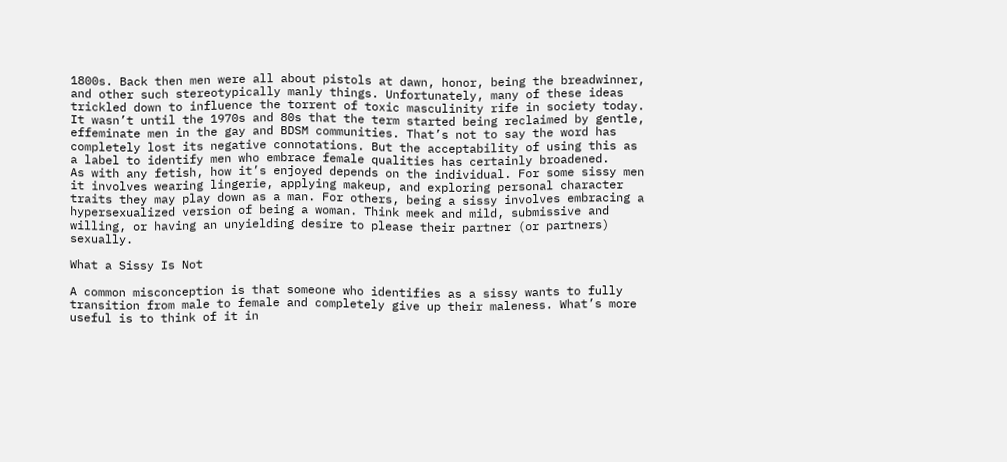1800s. Back then men were all about pistols at dawn, honor, being the breadwinner, and other such stereotypically manly things. Unfortunately, many of these ideas trickled down to influence the torrent of toxic masculinity rife in society today.
It wasn’t until the 1970s and 80s that the term started being reclaimed by gentle, effeminate men in the gay and BDSM communities. That’s not to say the word has completely lost its negative connotations. But the acceptability of using this as a label to identify men who embrace female qualities has certainly broadened.
As with any fetish, how it’s enjoyed depends on the individual. For some sissy men it involves wearing lingerie, applying makeup, and exploring personal character traits they may play down as a man. For others, being a sissy involves embracing a hypersexualized version of being a woman. Think meek and mild, submissive and willing, or having an unyielding desire to please their partner (or partners) sexually.

What a Sissy Is Not

A common misconception is that someone who identifies as a sissy wants to fully transition from male to female and completely give up their maleness. What’s more useful is to think of it in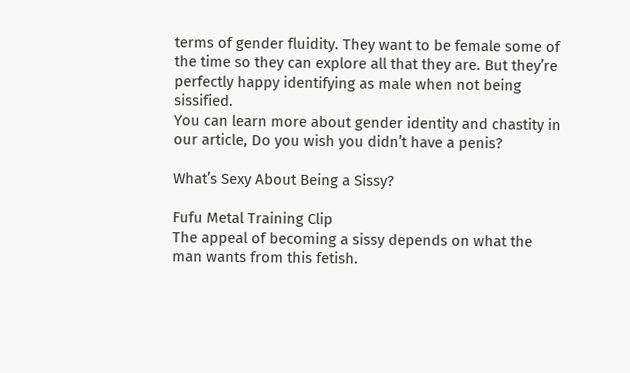terms of gender fluidity. They want to be female some of the time so they can explore all that they are. But they’re perfectly happy identifying as male when not being sissified.
You can learn more about gender identity and chastity in our article, Do you wish you didn’t have a penis?

What’s Sexy About Being a Sissy?

Fufu Metal Training Clip
The appeal of becoming a sissy depends on what the man wants from this fetish.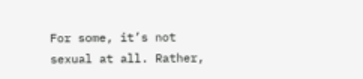For some, it’s not sexual at all. Rather,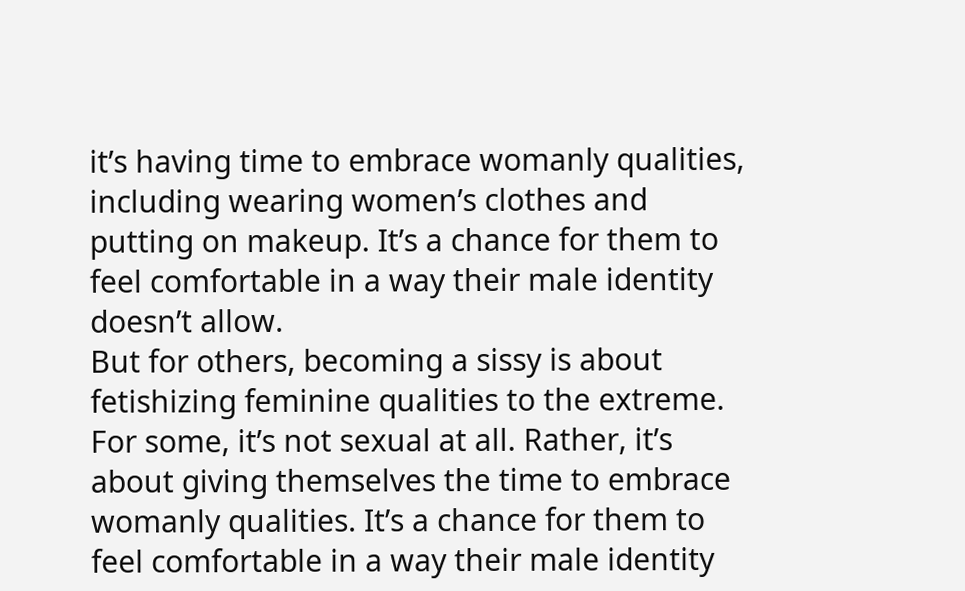it’s having time to embrace womanly qualities, including wearing women’s clothes and putting on makeup. It’s a chance for them to feel comfortable in a way their male identity doesn’t allow.
But for others, becoming a sissy is about fetishizing feminine qualities to the extreme.
For some, it’s not sexual at all. Rather, it’s about giving themselves the time to embrace womanly qualities. It’s a chance for them to feel comfortable in a way their male identity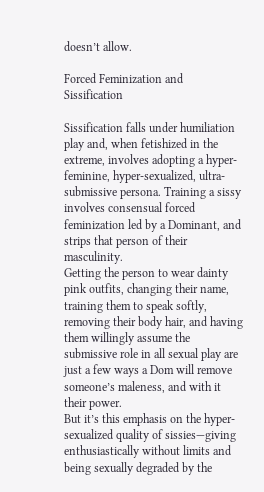doesn’t allow.

Forced Feminization and Sissification

Sissification falls under humiliation play and, when fetishized in the extreme, involves adopting a hyper-feminine, hyper-sexualized, ultra-submissive persona. Training a sissy involves consensual forced feminization led by a Dominant, and strips that person of their masculinity.
Getting the person to wear dainty pink outfits, changing their name, training them to speak softly, removing their body hair, and having them willingly assume the submissive role in all sexual play are just a few ways a Dom will remove someone’s maleness, and with it their power.
But it’s this emphasis on the hyper-sexualized quality of sissies—giving enthusiastically without limits and being sexually degraded by the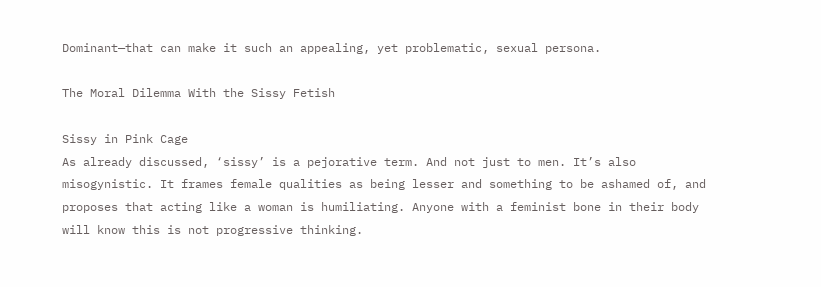Dominant—that can make it such an appealing, yet problematic, sexual persona.

The Moral Dilemma With the Sissy Fetish

Sissy in Pink Cage
As already discussed, ‘sissy’ is a pejorative term. And not just to men. It’s also misogynistic. It frames female qualities as being lesser and something to be ashamed of, and proposes that acting like a woman is humiliating. Anyone with a feminist bone in their body will know this is not progressive thinking.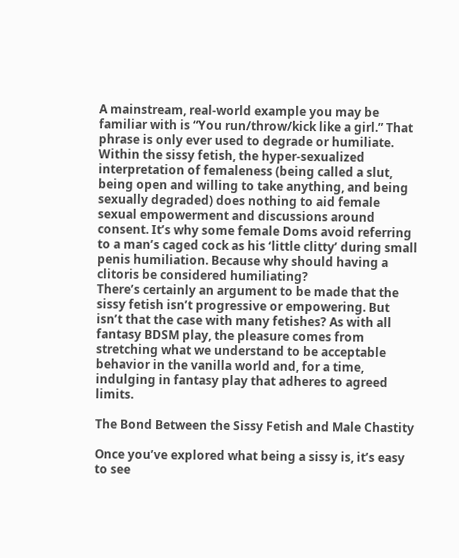A mainstream, real-world example you may be familiar with is “You run/throw/kick like a girl.” That phrase is only ever used to degrade or humiliate. Within the sissy fetish, the hyper-sexualized interpretation of femaleness (being called a slut, being open and willing to take anything, and being sexually degraded) does nothing to aid female sexual empowerment and discussions around consent. It’s why some female Doms avoid referring to a man’s caged cock as his ‘little clitty’ during small penis humiliation. Because why should having a clitoris be considered humiliating?
There’s certainly an argument to be made that the sissy fetish isn’t progressive or empowering. But isn’t that the case with many fetishes? As with all fantasy BDSM play, the pleasure comes from stretching what we understand to be acceptable behavior in the vanilla world and, for a time, indulging in fantasy play that adheres to agreed limits.

The Bond Between the Sissy Fetish and Male Chastity

Once you’ve explored what being a sissy is, it’s easy to see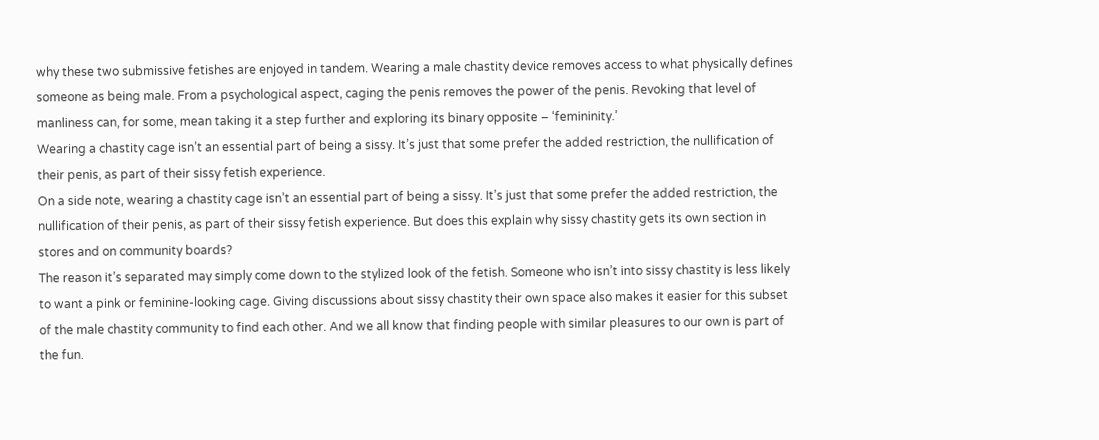why these two submissive fetishes are enjoyed in tandem. Wearing a male chastity device removes access to what physically defines someone as being male. From a psychological aspect, caging the penis removes the power of the penis. Revoking that level of manliness can, for some, mean taking it a step further and exploring its binary opposite – ‘femininity.’
Wearing a chastity cage isn’t an essential part of being a sissy. It’s just that some prefer the added restriction, the nullification of their penis, as part of their sissy fetish experience.
On a side note, wearing a chastity cage isn’t an essential part of being a sissy. It’s just that some prefer the added restriction, the nullification of their penis, as part of their sissy fetish experience. But does this explain why sissy chastity gets its own section in stores and on community boards?
The reason it’s separated may simply come down to the stylized look of the fetish. Someone who isn’t into sissy chastity is less likely to want a pink or feminine-looking cage. Giving discussions about sissy chastity their own space also makes it easier for this subset of the male chastity community to find each other. And we all know that finding people with similar pleasures to our own is part of the fun.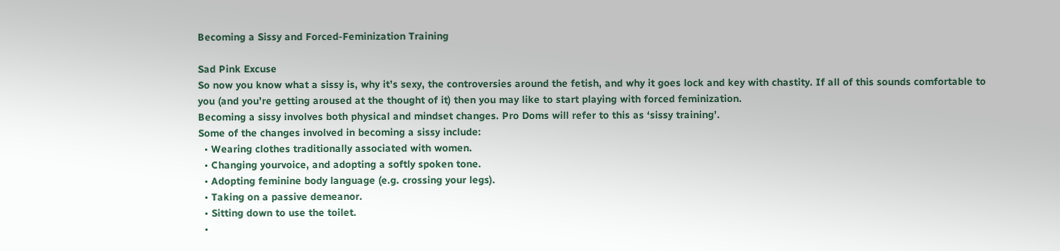Becoming a Sissy and Forced-Feminization Training

Sad Pink Excuse
So now you know what a sissy is, why it’s sexy, the controversies around the fetish, and why it goes lock and key with chastity. If all of this sounds comfortable to you (and you’re getting aroused at the thought of it) then you may like to start playing with forced feminization.
Becoming a sissy involves both physical and mindset changes. Pro Doms will refer to this as ‘sissy training’.
Some of the changes involved in becoming a sissy include:
  • Wearing clothes traditionally associated with women.
  • Changing yourvoice, and adopting a softly spoken tone.
  • Adopting feminine body language (e.g. crossing your legs).
  • Taking on a passive demeanor.
  • Sitting down to use the toilet.
  •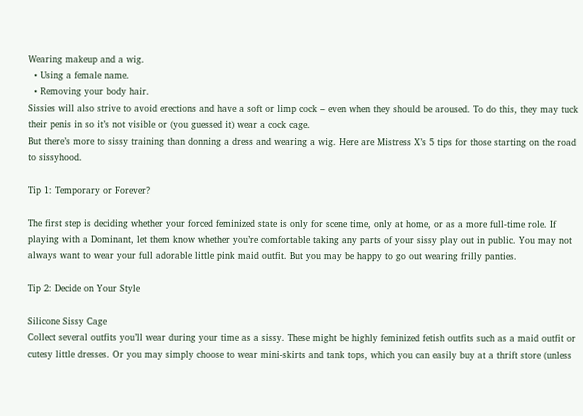Wearing makeup and a wig.
  • Using a female name.
  • Removing your body hair.
Sissies will also strive to avoid erections and have a soft or limp cock – even when they should be aroused. To do this, they may tuck their penis in so it’s not visible or (you guessed it) wear a cock cage.
But there’s more to sissy training than donning a dress and wearing a wig. Here are Mistress X’s 5 tips for those starting on the road to sissyhood.

Tip 1: Temporary or Forever?

The first step is deciding whether your forced feminized state is only for scene time, only at home, or as a more full-time role. If playing with a Dominant, let them know whether you’re comfortable taking any parts of your sissy play out in public. You may not always want to wear your full adorable little pink maid outfit. But you may be happy to go out wearing frilly panties.

Tip 2: Decide on Your Style

Silicone Sissy Cage
Collect several outfits you’ll wear during your time as a sissy. These might be highly feminized fetish outfits such as a maid outfit or cutesy little dresses. Or you may simply choose to wear mini-skirts and tank tops, which you can easily buy at a thrift store (unless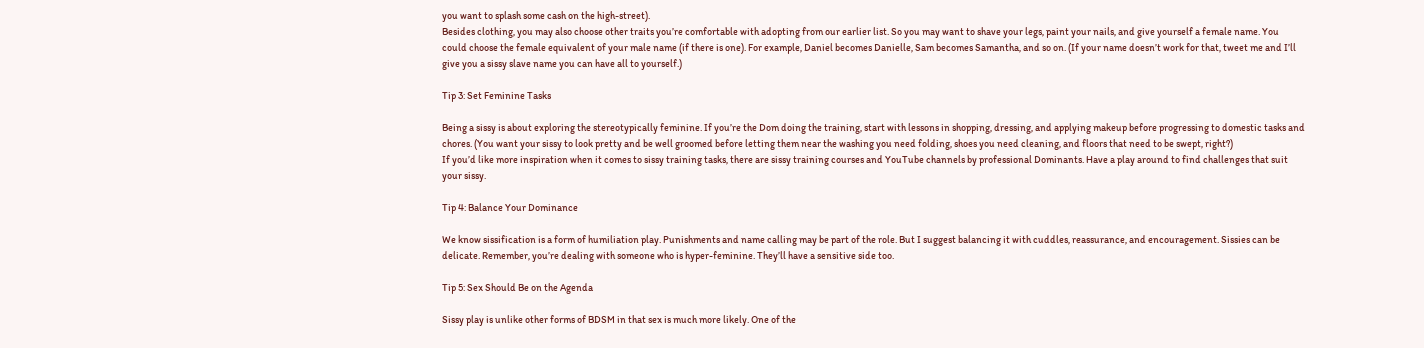you want to splash some cash on the high-street).
Besides clothing, you may also choose other traits you’re comfortable with adopting from our earlier list. So you may want to shave your legs, paint your nails, and give yourself a female name. You could choose the female equivalent of your male name (if there is one). For example, Daniel becomes Danielle, Sam becomes Samantha, and so on. (If your name doesn’t work for that, tweet me and I’ll give you a sissy slave name you can have all to yourself.)

Tip 3: Set Feminine Tasks

Being a sissy is about exploring the stereotypically feminine. If you’re the Dom doing the training, start with lessons in shopping, dressing, and applying makeup before progressing to domestic tasks and chores. (You want your sissy to look pretty and be well groomed before letting them near the washing you need folding, shoes you need cleaning, and floors that need to be swept, right?)
If you’d like more inspiration when it comes to sissy training tasks, there are sissy training courses and YouTube channels by professional Dominants. Have a play around to find challenges that suit your sissy.

Tip 4: Balance Your Dominance

We know sissification is a form of humiliation play. Punishments and name calling may be part of the role. But I suggest balancing it with cuddles, reassurance, and encouragement. Sissies can be delicate. Remember, you’re dealing with someone who is hyper-feminine. They’ll have a sensitive side too.

Tip 5: Sex Should Be on the Agenda

Sissy play is unlike other forms of BDSM in that sex is much more likely. One of the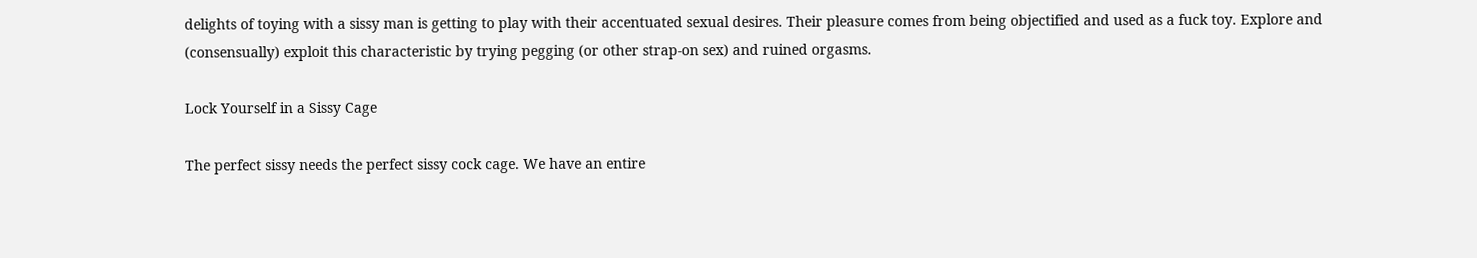delights of toying with a sissy man is getting to play with their accentuated sexual desires. Their pleasure comes from being objectified and used as a fuck toy. Explore and (consensually) exploit this characteristic by trying pegging (or other strap-on sex) and ruined orgasms.

Lock Yourself in a Sissy Cage

The perfect sissy needs the perfect sissy cock cage. We have an entire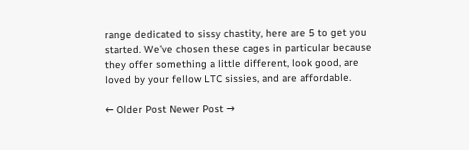range dedicated to sissy chastity, here are 5 to get you started. We’ve chosen these cages in particular because they offer something a little different, look good, are loved by your fellow LTC sissies, and are affordable.

← Older Post Newer Post →